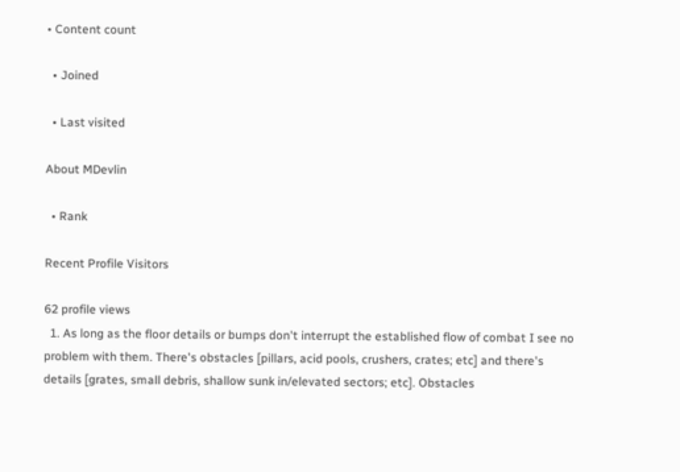• Content count

  • Joined

  • Last visited

About MDevlin

  • Rank

Recent Profile Visitors

62 profile views
  1. As long as the floor details or bumps don't interrupt the established flow of combat I see no problem with them. There's obstacles [pillars, acid pools, crushers, crates; etc] and there's details [grates, small debris, shallow sunk in/elevated sectors; etc]. Obstacles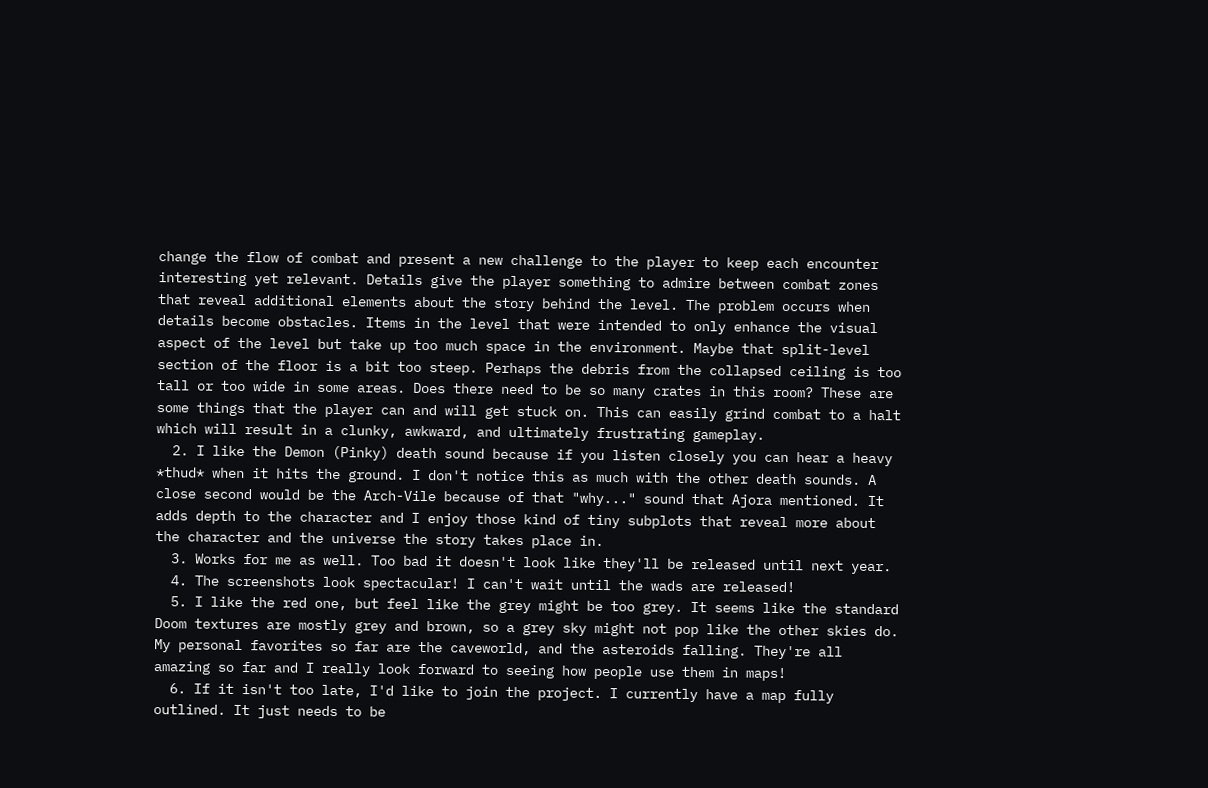change the flow of combat and present a new challenge to the player to keep each encounter interesting yet relevant. Details give the player something to admire between combat zones that reveal additional elements about the story behind the level. The problem occurs when details become obstacles. Items in the level that were intended to only enhance the visual aspect of the level but take up too much space in the environment. Maybe that split-level section of the floor is a bit too steep. Perhaps the debris from the collapsed ceiling is too tall or too wide in some areas. Does there need to be so many crates in this room? These are some things that the player can and will get stuck on. This can easily grind combat to a halt which will result in a clunky, awkward, and ultimately frustrating gameplay.
  2. I like the Demon (Pinky) death sound because if you listen closely you can hear a heavy *thud* when it hits the ground. I don't notice this as much with the other death sounds. A close second would be the Arch-Vile because of that "why..." sound that Ajora mentioned. It adds depth to the character and I enjoy those kind of tiny subplots that reveal more about the character and the universe the story takes place in.
  3. Works for me as well. Too bad it doesn't look like they'll be released until next year.
  4. The screenshots look spectacular! I can't wait until the wads are released!
  5. I like the red one, but feel like the grey might be too grey. It seems like the standard Doom textures are mostly grey and brown, so a grey sky might not pop like the other skies do. My personal favorites so far are the caveworld, and the asteroids falling. They're all amazing so far and I really look forward to seeing how people use them in maps!
  6. If it isn't too late, I'd like to join the project. I currently have a map fully outlined. It just needs to be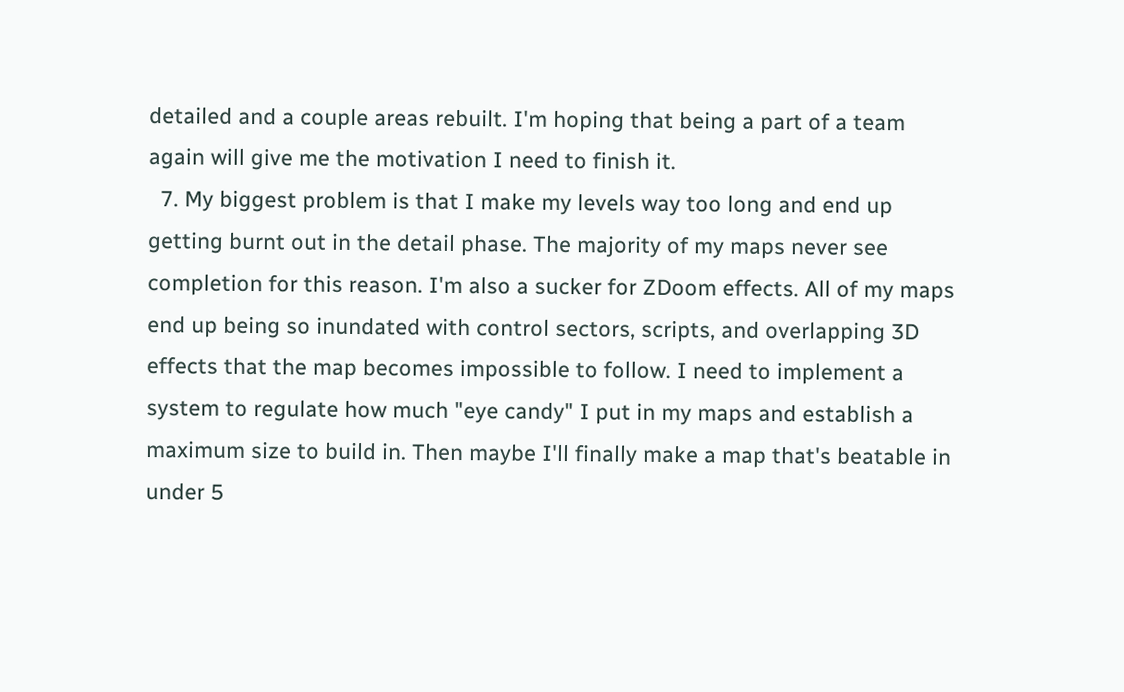detailed and a couple areas rebuilt. I'm hoping that being a part of a team again will give me the motivation I need to finish it.
  7. My biggest problem is that I make my levels way too long and end up getting burnt out in the detail phase. The majority of my maps never see completion for this reason. I'm also a sucker for ZDoom effects. All of my maps end up being so inundated with control sectors, scripts, and overlapping 3D effects that the map becomes impossible to follow. I need to implement a system to regulate how much "eye candy" I put in my maps and establish a maximum size to build in. Then maybe I'll finally make a map that's beatable in under 5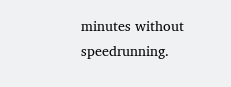minutes without speedrunning.